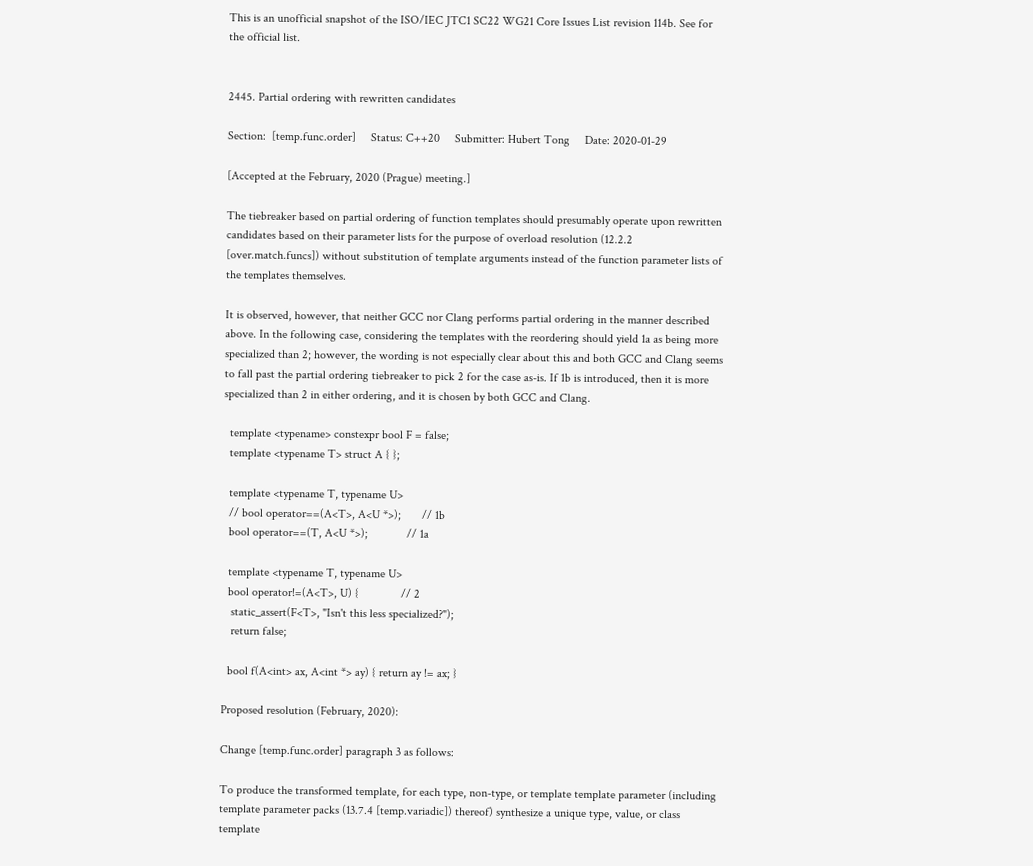This is an unofficial snapshot of the ISO/IEC JTC1 SC22 WG21 Core Issues List revision 114b. See for the official list.


2445. Partial ordering with rewritten candidates

Section:  [temp.func.order]     Status: C++20     Submitter: Hubert Tong     Date: 2020-01-29

[Accepted at the February, 2020 (Prague) meeting.]

The tiebreaker based on partial ordering of function templates should presumably operate upon rewritten candidates based on their parameter lists for the purpose of overload resolution (12.2.2 [over.match.funcs]) without substitution of template arguments instead of the function parameter lists of the templates themselves.

It is observed, however, that neither GCC nor Clang performs partial ordering in the manner described above. In the following case, considering the templates with the reordering should yield 1a as being more specialized than 2; however, the wording is not especially clear about this and both GCC and Clang seems to fall past the partial ordering tiebreaker to pick 2 for the case as-is. If 1b is introduced, then it is more specialized than 2 in either ordering, and it is chosen by both GCC and Clang.

  template <typename> constexpr bool F = false;
  template <typename T> struct A { };

  template <typename T, typename U>
  // bool operator==(A<T>, A<U *>);       // 1b
  bool operator==(T, A<U *>);             // 1a

  template <typename T, typename U>
  bool operator!=(A<T>, U) {              // 2
   static_assert(F<T>, "Isn't this less specialized?");
   return false;

  bool f(A<int> ax, A<int *> ay) { return ay != ax; }

Proposed resolution (February, 2020):

Change [temp.func.order] paragraph 3 as follows:

To produce the transformed template, for each type, non-type, or template template parameter (including template parameter packs (13.7.4 [temp.variadic]) thereof) synthesize a unique type, value, or class template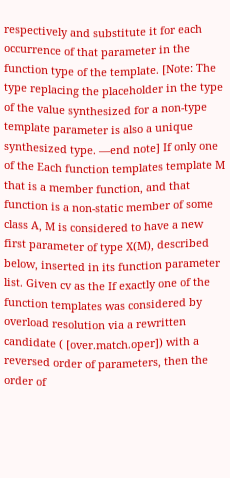respectively and substitute it for each occurrence of that parameter in the function type of the template. [Note: The type replacing the placeholder in the type of the value synthesized for a non-type template parameter is also a unique synthesized type. —end note] If only one of the Each function templates template M that is a member function, and that function is a non-static member of some class A, M is considered to have a new first parameter of type X(M), described below, inserted in its function parameter list. Given cv as the If exactly one of the function templates was considered by overload resolution via a rewritten candidate ( [over.match.oper]) with a reversed order of parameters, then the order of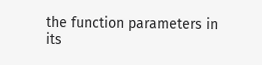the function parameters in its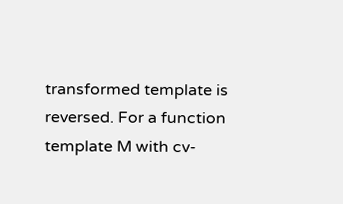transformed template is reversed. For a function template M with cv-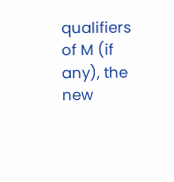qualifiers of M (if any), the new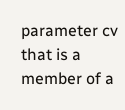parameter cv that is a member of a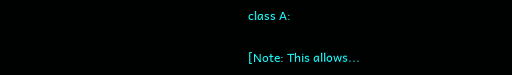class A:

[Note: This allows...